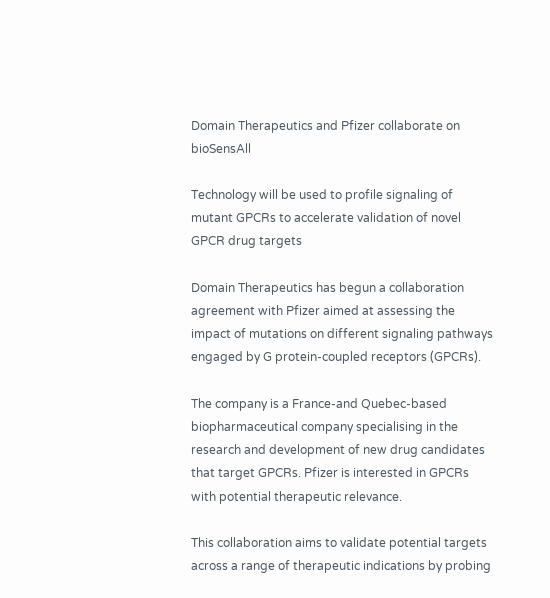Domain Therapeutics and Pfizer collaborate on bioSensAll

Technology will be used to profile signaling of mutant GPCRs to accelerate validation of novel GPCR drug targets

Domain Therapeutics has begun a collaboration agreement with Pfizer aimed at assessing the impact of mutations on different signaling pathways engaged by G protein-coupled receptors (GPCRs).

The company is a France-and Quebec-based biopharmaceutical company specialising in the research and development of new drug candidates that target GPCRs. Pfizer is interested in GPCRs with potential therapeutic relevance.

This collaboration aims to validate potential targets across a range of therapeutic indications by probing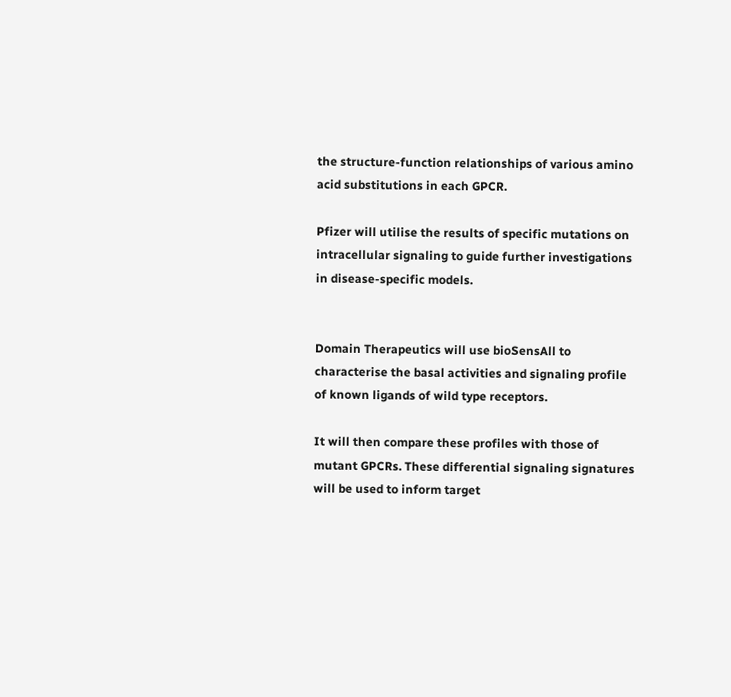the structure-function relationships of various amino acid substitutions in each GPCR.

Pfizer will utilise the results of specific mutations on intracellular signaling to guide further investigations in disease-specific models.


Domain Therapeutics will use bioSensAll to characterise the basal activities and signaling profile of known ligands of wild type receptors.

It will then compare these profiles with those of mutant GPCRs. These differential signaling signatures will be used to inform target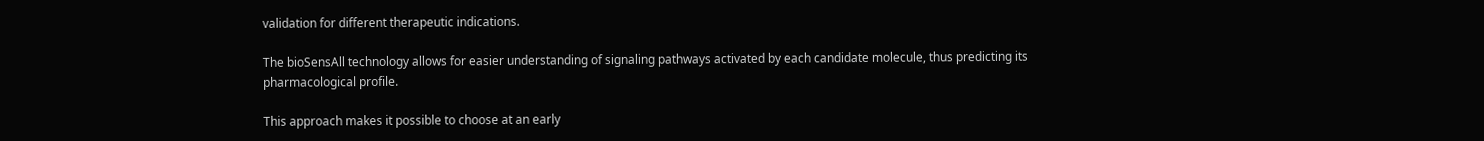validation for different therapeutic indications.

The bioSensAll technology allows for easier understanding of signaling pathways activated by each candidate molecule, thus predicting its pharmacological profile.

This approach makes it possible to choose at an early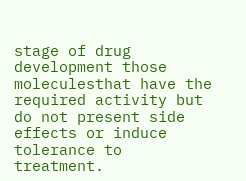stage of drug development those moleculesthat have the required activity but do not present side effects or induce tolerance to treatment.